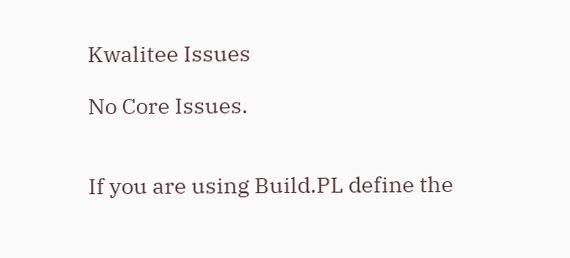Kwalitee Issues

No Core Issues.


If you are using Build.PL define the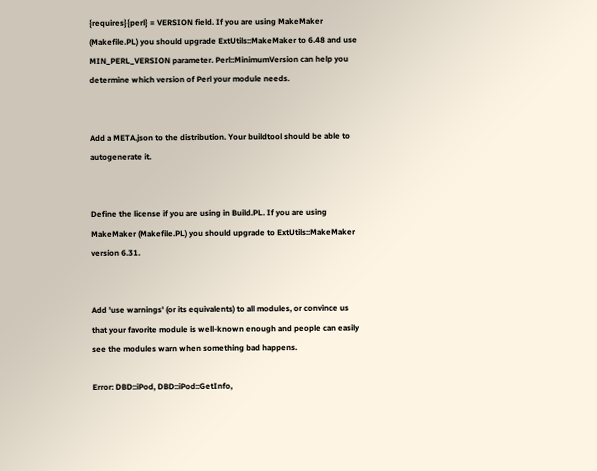{requires}{perl} = VERSION field. If you are using MakeMaker (Makefile.PL) you should upgrade ExtUtils::MakeMaker to 6.48 and use MIN_PERL_VERSION parameter. Perl::MinimumVersion can help you determine which version of Perl your module needs.


Add a META.json to the distribution. Your buildtool should be able to autogenerate it.


Define the license if you are using in Build.PL. If you are using MakeMaker (Makefile.PL) you should upgrade to ExtUtils::MakeMaker version 6.31.


Add 'use warnings' (or its equivalents) to all modules, or convince us that your favorite module is well-known enough and people can easily see the modules warn when something bad happens.

Error: DBD::iPod, DBD::iPod::GetInfo,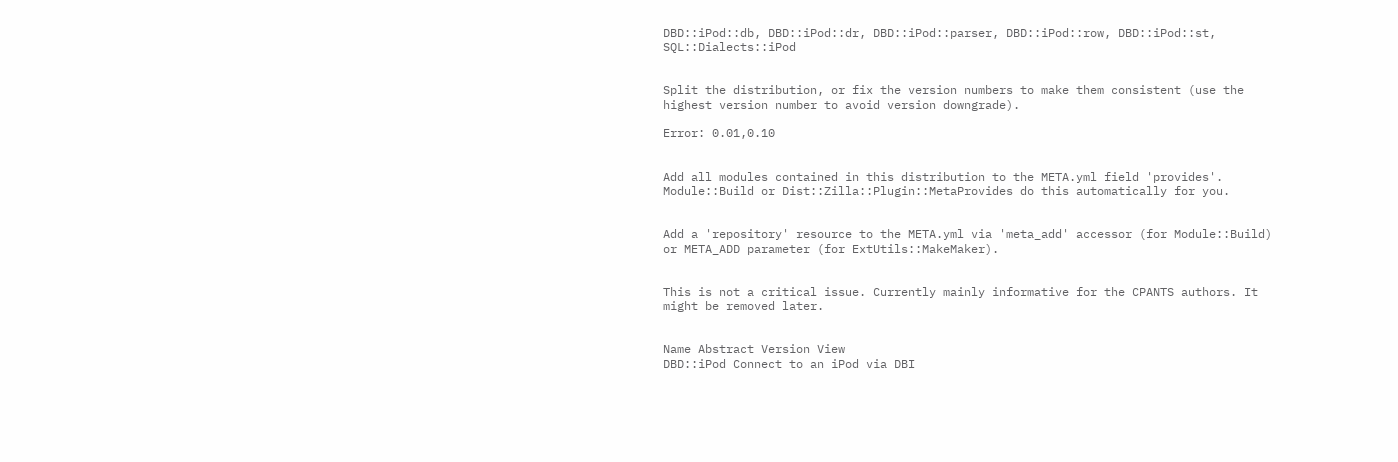DBD::iPod::db, DBD::iPod::dr, DBD::iPod::parser, DBD::iPod::row, DBD::iPod::st, SQL::Dialects::iPod


Split the distribution, or fix the version numbers to make them consistent (use the highest version number to avoid version downgrade).

Error: 0.01,0.10


Add all modules contained in this distribution to the META.yml field 'provides'. Module::Build or Dist::Zilla::Plugin::MetaProvides do this automatically for you.


Add a 'repository' resource to the META.yml via 'meta_add' accessor (for Module::Build) or META_ADD parameter (for ExtUtils::MakeMaker).


This is not a critical issue. Currently mainly informative for the CPANTS authors. It might be removed later.


Name Abstract Version View
DBD::iPod Connect to an iPod via DBI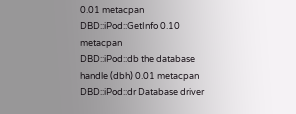0.01 metacpan
DBD::iPod::GetInfo 0.10 metacpan
DBD::iPod::db the database handle (dbh) 0.01 metacpan
DBD::iPod::dr Database driver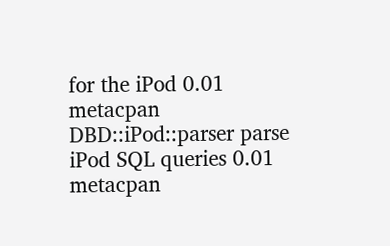for the iPod 0.01 metacpan
DBD::iPod::parser parse iPod SQL queries 0.01 metacpan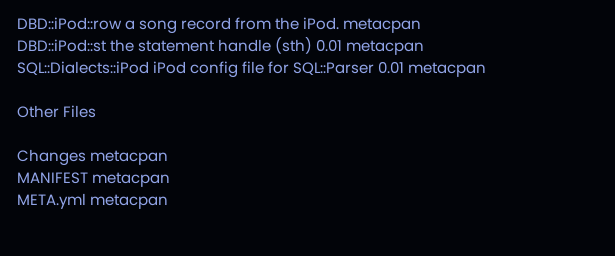DBD::iPod::row a song record from the iPod. metacpan
DBD::iPod::st the statement handle (sth) 0.01 metacpan
SQL::Dialects::iPod iPod config file for SQL::Parser 0.01 metacpan

Other Files

Changes metacpan
MANIFEST metacpan
META.yml metacpan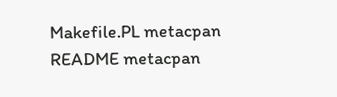Makefile.PL metacpan
README metacpan